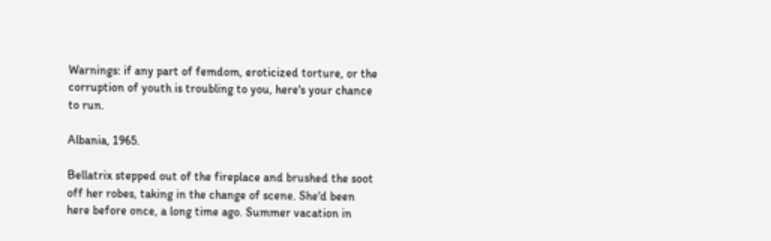Warnings: if any part of femdom, eroticized torture, or the corruption of youth is troubling to you, here's your chance to run.

Albania, 1965.

Bellatrix stepped out of the fireplace and brushed the soot off her robes, taking in the change of scene. She'd been here before once, a long time ago. Summer vacation in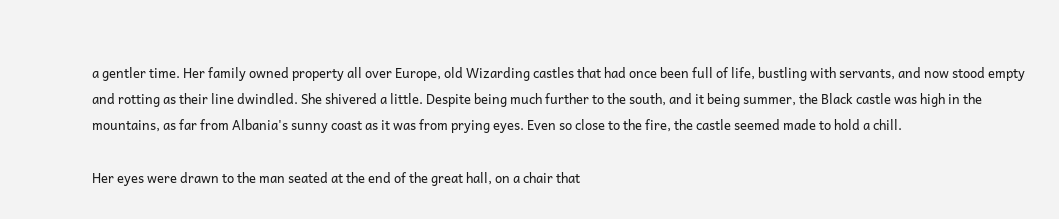a gentler time. Her family owned property all over Europe, old Wizarding castles that had once been full of life, bustling with servants, and now stood empty and rotting as their line dwindled. She shivered a little. Despite being much further to the south, and it being summer, the Black castle was high in the mountains, as far from Albania's sunny coast as it was from prying eyes. Even so close to the fire, the castle seemed made to hold a chill.

Her eyes were drawn to the man seated at the end of the great hall, on a chair that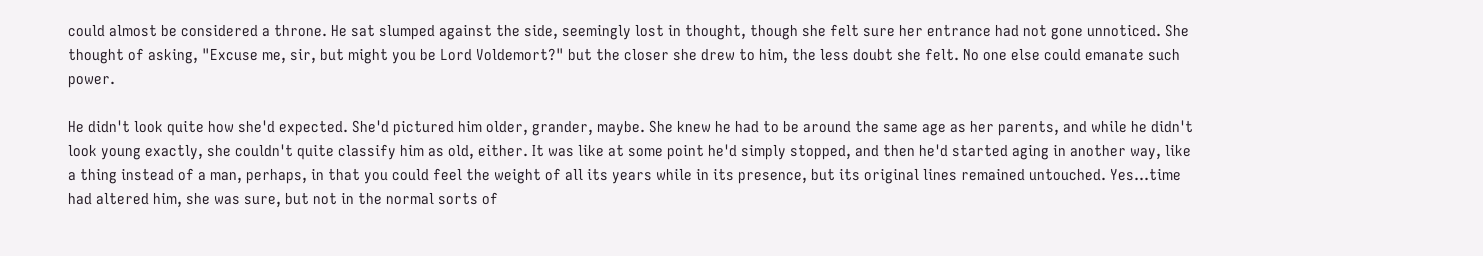could almost be considered a throne. He sat slumped against the side, seemingly lost in thought, though she felt sure her entrance had not gone unnoticed. She thought of asking, "Excuse me, sir, but might you be Lord Voldemort?" but the closer she drew to him, the less doubt she felt. No one else could emanate such power.

He didn't look quite how she'd expected. She'd pictured him older, grander, maybe. She knew he had to be around the same age as her parents, and while he didn't look young exactly, she couldn't quite classify him as old, either. It was like at some point he'd simply stopped, and then he'd started aging in another way, like a thing instead of a man, perhaps, in that you could feel the weight of all its years while in its presence, but its original lines remained untouched. Yes…time had altered him, she was sure, but not in the normal sorts of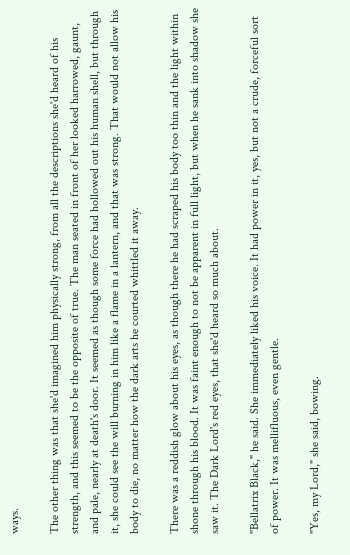ways.

The other thing was that she'd imagined him physically strong, from all the descriptions she'd heard of his strength, and this seemed to be the opposite of true. The man seated in front of her looked harrowed, gaunt, and pale, nearly at death's door. It seemed as though some force had hollowed out his human shell, but through it, she could see the will burning in him like a flame in a lantern, and that was strong. That would not allow his body to die, no matter how the dark arts he courted whittled it away.

There was a reddish glow about his eyes, as though there he had scraped his body too thin and the light within shone through his blood. It was faint enough to not be apparent in full light, but when he sank into shadow she saw it. The Dark Lord's red eyes, that she'd heard so much about.

"Bellatrix Black," he said. She immediately liked his voice. It had power in it, yes, but not a crude, forceful sort of power. It was mellifluous, even gentle.

"Yes, my Lord," she said, bowing.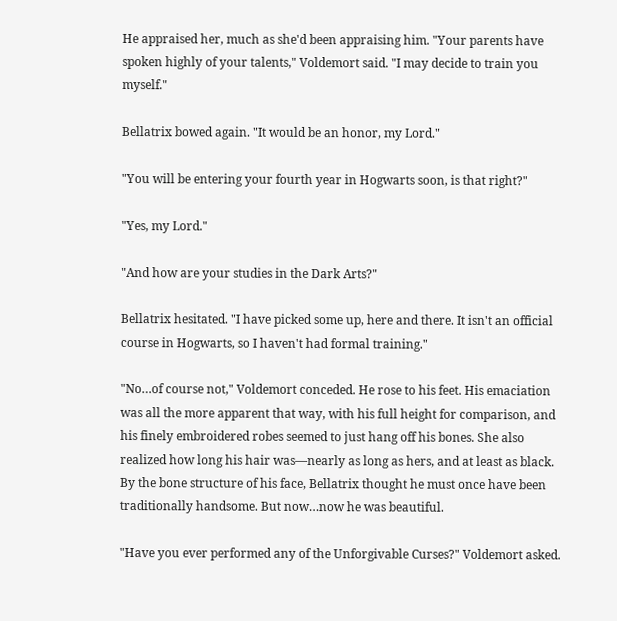He appraised her, much as she'd been appraising him. "Your parents have spoken highly of your talents," Voldemort said. "I may decide to train you myself."

Bellatrix bowed again. "It would be an honor, my Lord."

"You will be entering your fourth year in Hogwarts soon, is that right?"

"Yes, my Lord."

"And how are your studies in the Dark Arts?"

Bellatrix hesitated. "I have picked some up, here and there. It isn't an official course in Hogwarts, so I haven't had formal training."

"No…of course not," Voldemort conceded. He rose to his feet. His emaciation was all the more apparent that way, with his full height for comparison, and his finely embroidered robes seemed to just hang off his bones. She also realized how long his hair was—nearly as long as hers, and at least as black. By the bone structure of his face, Bellatrix thought he must once have been traditionally handsome. But now…now he was beautiful.

"Have you ever performed any of the Unforgivable Curses?" Voldemort asked.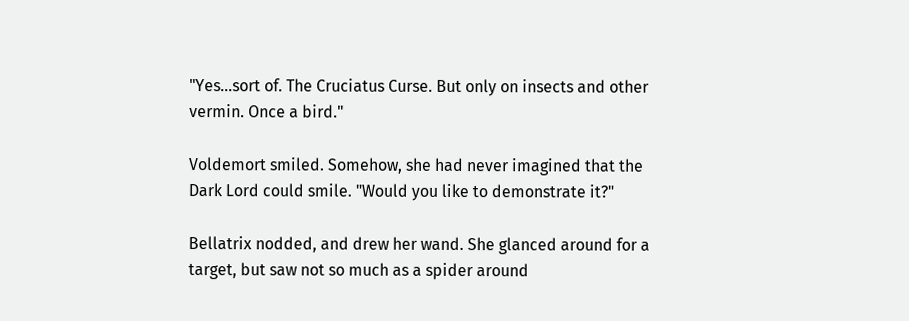"Yes…sort of. The Cruciatus Curse. But only on insects and other vermin. Once a bird."

Voldemort smiled. Somehow, she had never imagined that the Dark Lord could smile. "Would you like to demonstrate it?"

Bellatrix nodded, and drew her wand. She glanced around for a target, but saw not so much as a spider around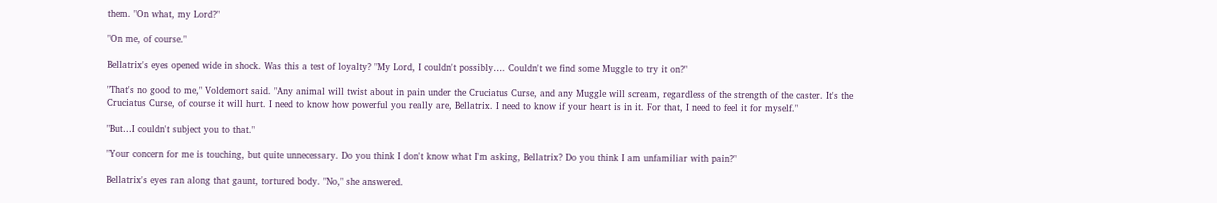them. "On what, my Lord?"

"On me, of course."

Bellatrix's eyes opened wide in shock. Was this a test of loyalty? "My Lord, I couldn't possibly…. Couldn't we find some Muggle to try it on?"

"That's no good to me," Voldemort said. "Any animal will twist about in pain under the Cruciatus Curse, and any Muggle will scream, regardless of the strength of the caster. It's the Cruciatus Curse, of course it will hurt. I need to know how powerful you really are, Bellatrix. I need to know if your heart is in it. For that, I need to feel it for myself."

"But…I couldn't subject you to that."

"Your concern for me is touching, but quite unnecessary. Do you think I don't know what I'm asking, Bellatrix? Do you think I am unfamiliar with pain?"

Bellatrix's eyes ran along that gaunt, tortured body. "No," she answered.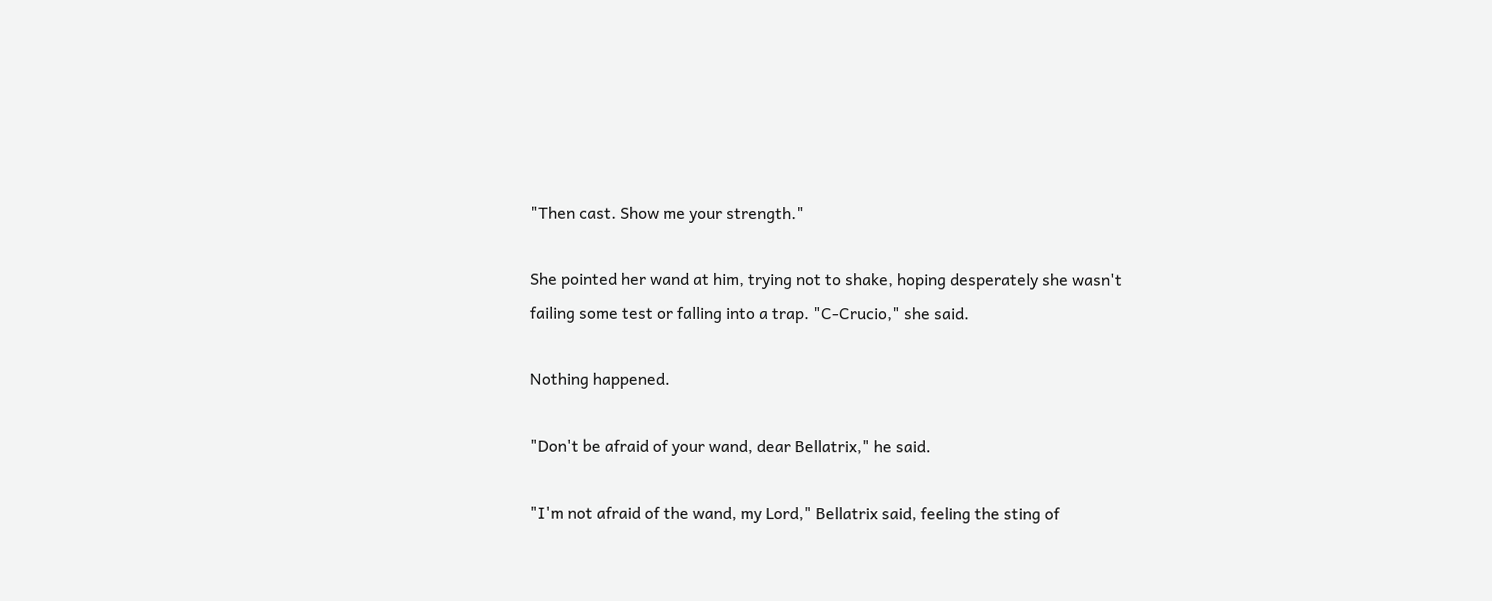"Then cast. Show me your strength."

She pointed her wand at him, trying not to shake, hoping desperately she wasn't failing some test or falling into a trap. "C-Crucio," she said.

Nothing happened.

"Don't be afraid of your wand, dear Bellatrix," he said.

"I'm not afraid of the wand, my Lord," Bellatrix said, feeling the sting of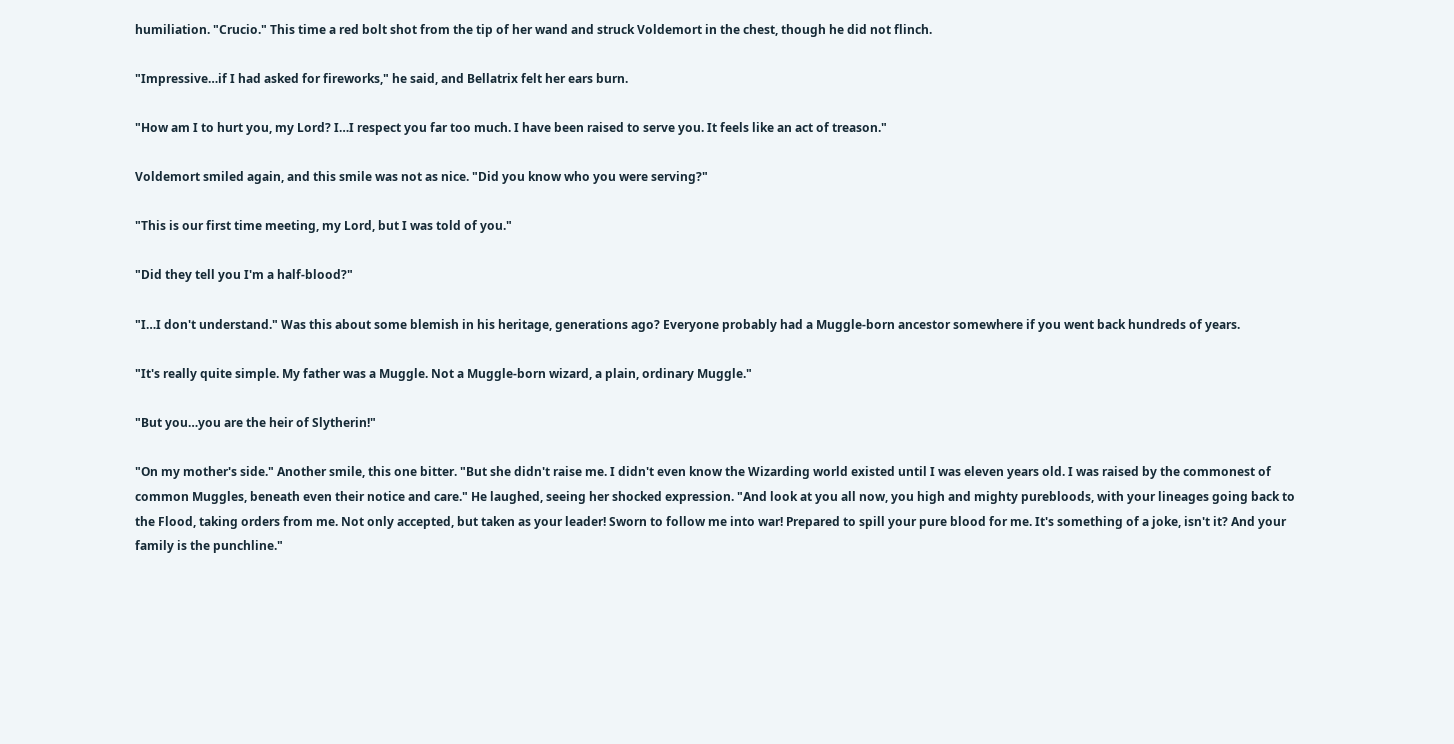humiliation. "Crucio." This time a red bolt shot from the tip of her wand and struck Voldemort in the chest, though he did not flinch.

"Impressive…if I had asked for fireworks," he said, and Bellatrix felt her ears burn.

"How am I to hurt you, my Lord? I…I respect you far too much. I have been raised to serve you. It feels like an act of treason."

Voldemort smiled again, and this smile was not as nice. "Did you know who you were serving?"

"This is our first time meeting, my Lord, but I was told of you."

"Did they tell you I'm a half-blood?"

"I…I don't understand." Was this about some blemish in his heritage, generations ago? Everyone probably had a Muggle-born ancestor somewhere if you went back hundreds of years.

"It's really quite simple. My father was a Muggle. Not a Muggle-born wizard, a plain, ordinary Muggle."

"But you…you are the heir of Slytherin!"

"On my mother's side." Another smile, this one bitter. "But she didn't raise me. I didn't even know the Wizarding world existed until I was eleven years old. I was raised by the commonest of common Muggles, beneath even their notice and care." He laughed, seeing her shocked expression. "And look at you all now, you high and mighty purebloods, with your lineages going back to the Flood, taking orders from me. Not only accepted, but taken as your leader! Sworn to follow me into war! Prepared to spill your pure blood for me. It's something of a joke, isn't it? And your family is the punchline."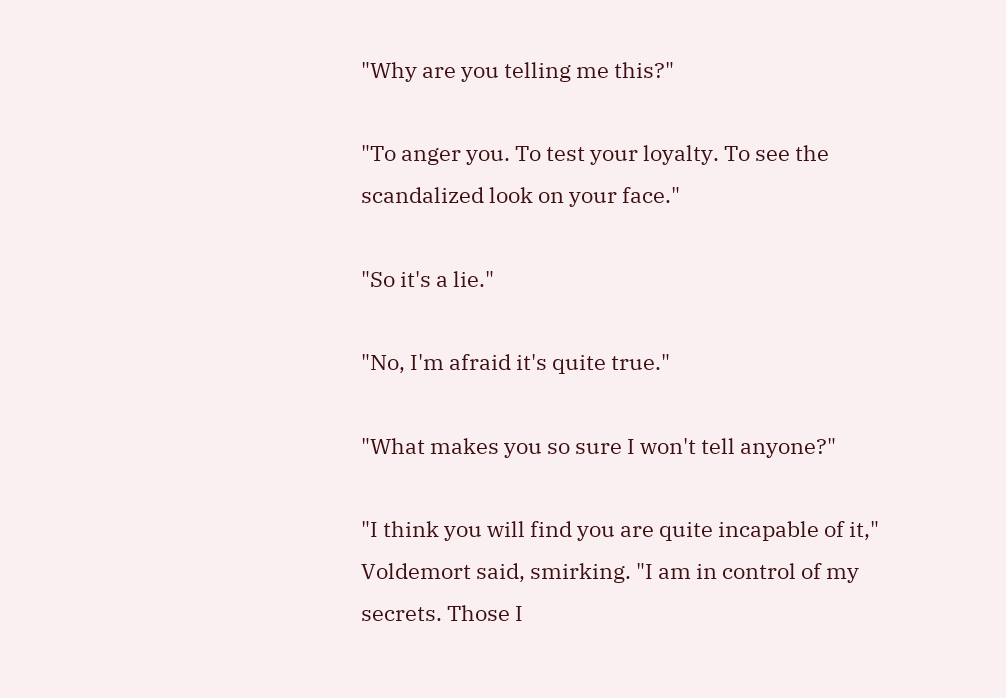"Why are you telling me this?"

"To anger you. To test your loyalty. To see the scandalized look on your face."

"So it's a lie."

"No, I'm afraid it's quite true."

"What makes you so sure I won't tell anyone?"

"I think you will find you are quite incapable of it," Voldemort said, smirking. "I am in control of my secrets. Those I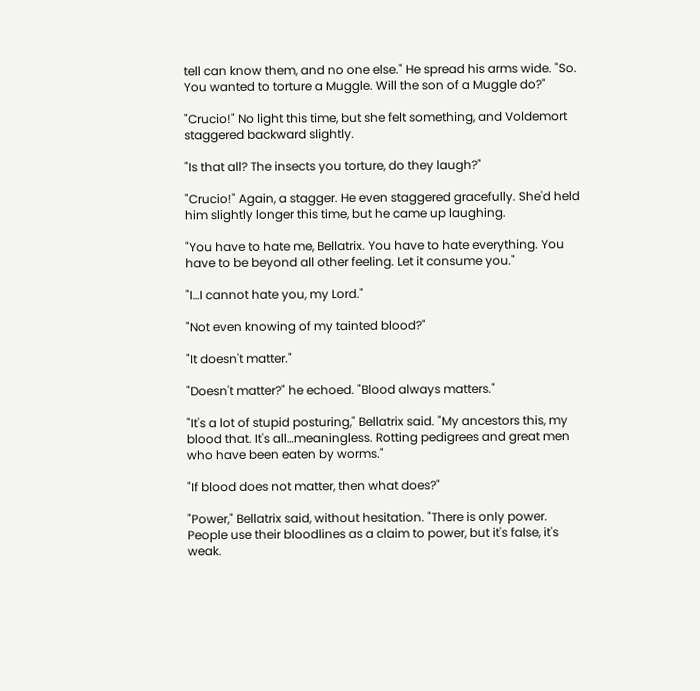tell can know them, and no one else." He spread his arms wide. "So. You wanted to torture a Muggle. Will the son of a Muggle do?"

"Crucio!" No light this time, but she felt something, and Voldemort staggered backward slightly.

"Is that all? The insects you torture, do they laugh?"

"Crucio!" Again, a stagger. He even staggered gracefully. She'd held him slightly longer this time, but he came up laughing.

"You have to hate me, Bellatrix. You have to hate everything. You have to be beyond all other feeling. Let it consume you."

"I…I cannot hate you, my Lord."

"Not even knowing of my tainted blood?"

"It doesn't matter."

"Doesn't matter?" he echoed. "Blood always matters."

"It's a lot of stupid posturing," Bellatrix said. "My ancestors this, my blood that. It's all…meaningless. Rotting pedigrees and great men who have been eaten by worms."

"If blood does not matter, then what does?"

"Power," Bellatrix said, without hesitation. "There is only power. People use their bloodlines as a claim to power, but it's false, it's weak.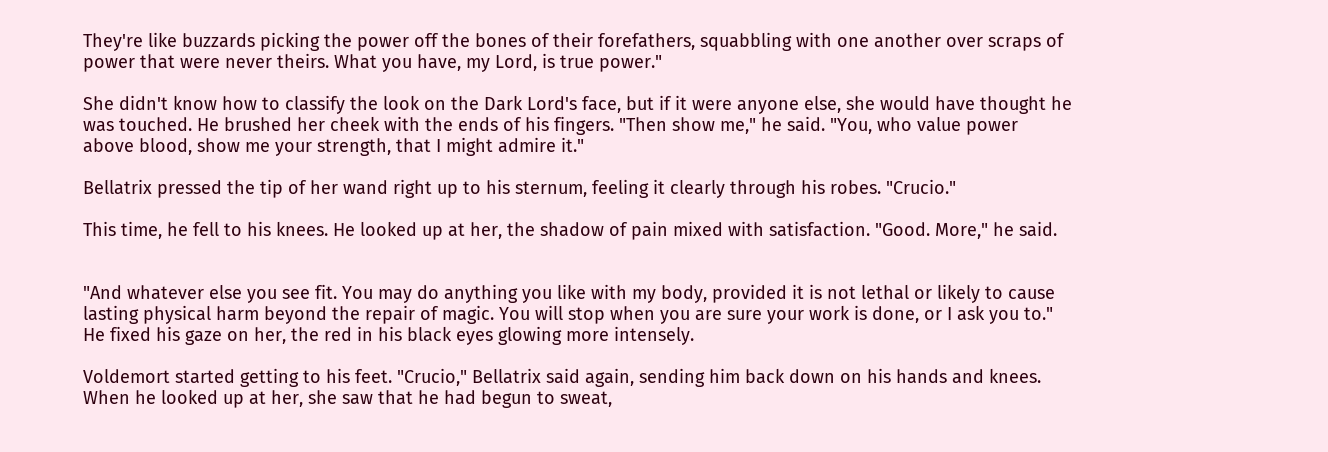They're like buzzards picking the power off the bones of their forefathers, squabbling with one another over scraps of power that were never theirs. What you have, my Lord, is true power."

She didn't know how to classify the look on the Dark Lord's face, but if it were anyone else, she would have thought he was touched. He brushed her cheek with the ends of his fingers. "Then show me," he said. "You, who value power above blood, show me your strength, that I might admire it."

Bellatrix pressed the tip of her wand right up to his sternum, feeling it clearly through his robes. "Crucio."

This time, he fell to his knees. He looked up at her, the shadow of pain mixed with satisfaction. "Good. More," he said.


"And whatever else you see fit. You may do anything you like with my body, provided it is not lethal or likely to cause lasting physical harm beyond the repair of magic. You will stop when you are sure your work is done, or I ask you to." He fixed his gaze on her, the red in his black eyes glowing more intensely.

Voldemort started getting to his feet. "Crucio," Bellatrix said again, sending him back down on his hands and knees. When he looked up at her, she saw that he had begun to sweat,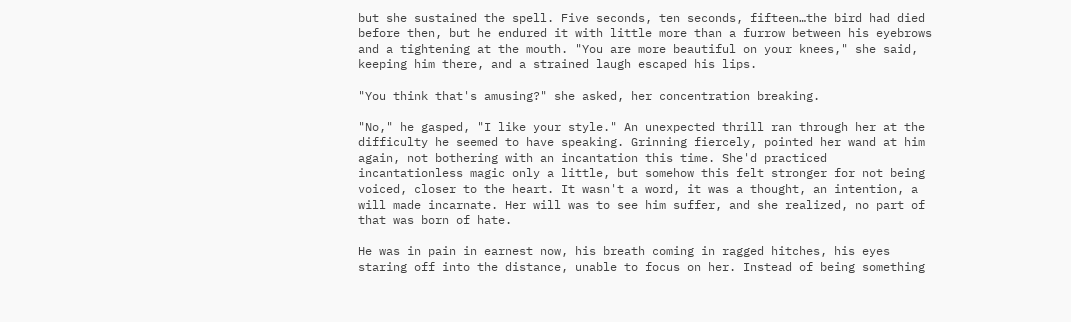but she sustained the spell. Five seconds, ten seconds, fifteen…the bird had died before then, but he endured it with little more than a furrow between his eyebrows and a tightening at the mouth. "You are more beautiful on your knees," she said, keeping him there, and a strained laugh escaped his lips.

"You think that's amusing?" she asked, her concentration breaking.

"No," he gasped, "I like your style." An unexpected thrill ran through her at the difficulty he seemed to have speaking. Grinning fiercely, pointed her wand at him again, not bothering with an incantation this time. She'd practiced incantationless magic only a little, but somehow this felt stronger for not being voiced, closer to the heart. It wasn't a word, it was a thought, an intention, a will made incarnate. Her will was to see him suffer, and she realized, no part of that was born of hate.

He was in pain in earnest now, his breath coming in ragged hitches, his eyes staring off into the distance, unable to focus on her. Instead of being something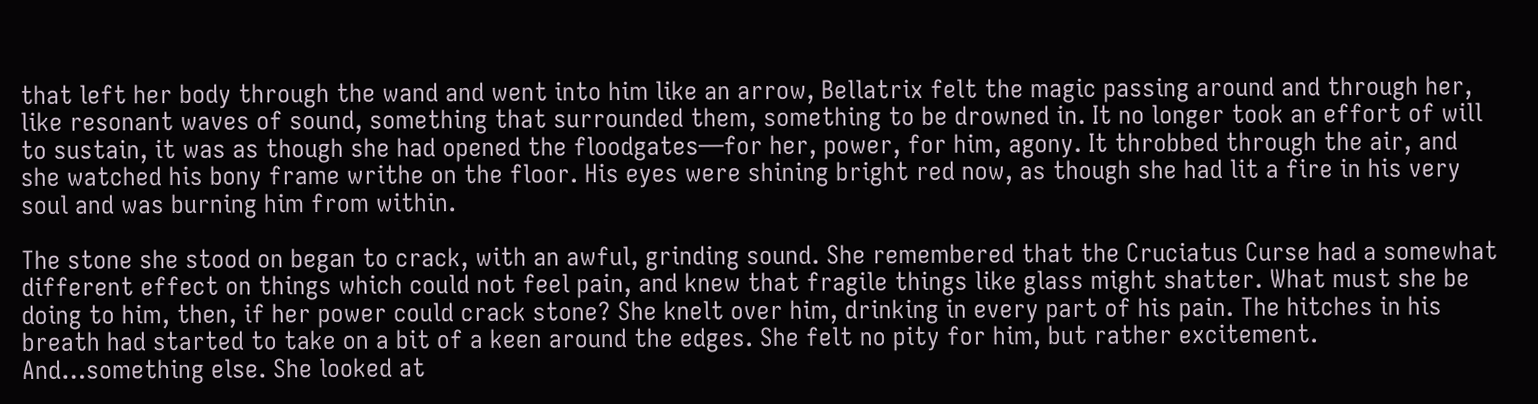that left her body through the wand and went into him like an arrow, Bellatrix felt the magic passing around and through her, like resonant waves of sound, something that surrounded them, something to be drowned in. It no longer took an effort of will to sustain, it was as though she had opened the floodgates—for her, power, for him, agony. It throbbed through the air, and she watched his bony frame writhe on the floor. His eyes were shining bright red now, as though she had lit a fire in his very soul and was burning him from within.

The stone she stood on began to crack, with an awful, grinding sound. She remembered that the Cruciatus Curse had a somewhat different effect on things which could not feel pain, and knew that fragile things like glass might shatter. What must she be doing to him, then, if her power could crack stone? She knelt over him, drinking in every part of his pain. The hitches in his breath had started to take on a bit of a keen around the edges. She felt no pity for him, but rather excitement. And…something else. She looked at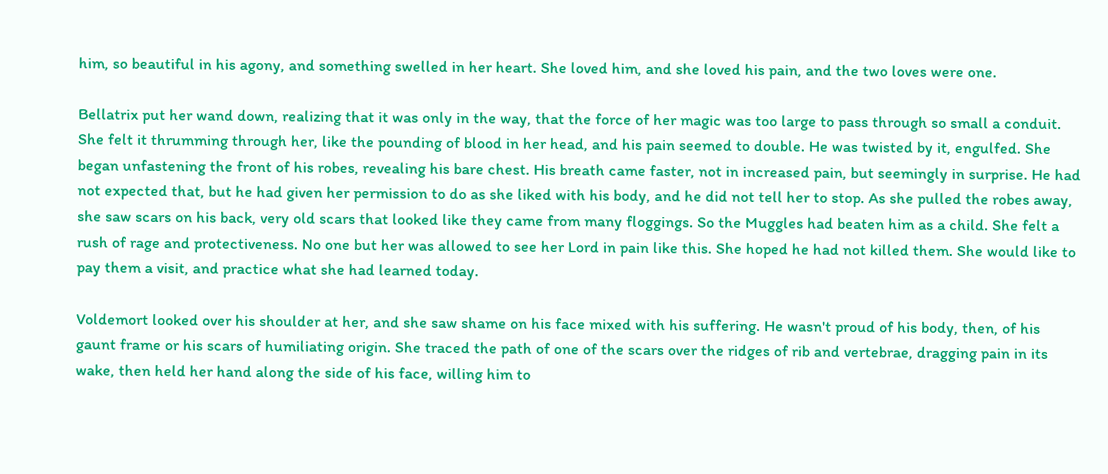him, so beautiful in his agony, and something swelled in her heart. She loved him, and she loved his pain, and the two loves were one.

Bellatrix put her wand down, realizing that it was only in the way, that the force of her magic was too large to pass through so small a conduit. She felt it thrumming through her, like the pounding of blood in her head, and his pain seemed to double. He was twisted by it, engulfed. She began unfastening the front of his robes, revealing his bare chest. His breath came faster, not in increased pain, but seemingly in surprise. He had not expected that, but he had given her permission to do as she liked with his body, and he did not tell her to stop. As she pulled the robes away, she saw scars on his back, very old scars that looked like they came from many floggings. So the Muggles had beaten him as a child. She felt a rush of rage and protectiveness. No one but her was allowed to see her Lord in pain like this. She hoped he had not killed them. She would like to pay them a visit, and practice what she had learned today.

Voldemort looked over his shoulder at her, and she saw shame on his face mixed with his suffering. He wasn't proud of his body, then, of his gaunt frame or his scars of humiliating origin. She traced the path of one of the scars over the ridges of rib and vertebrae, dragging pain in its wake, then held her hand along the side of his face, willing him to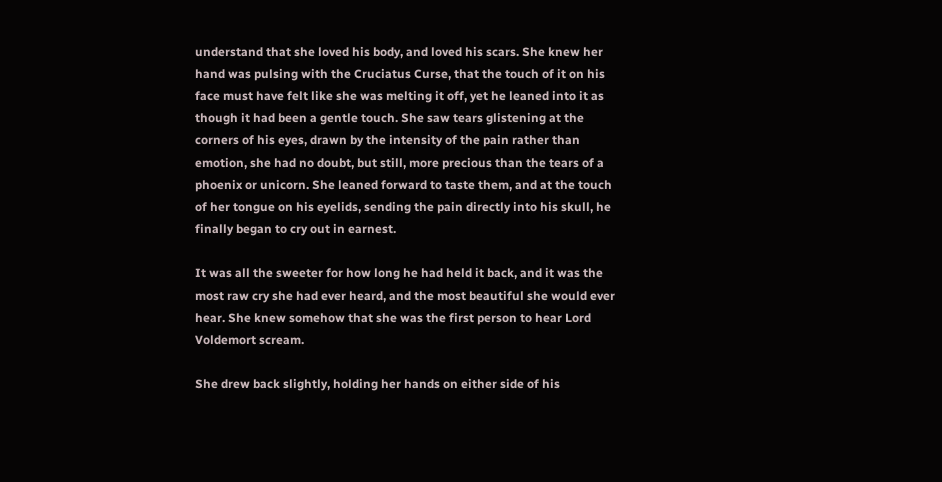understand that she loved his body, and loved his scars. She knew her hand was pulsing with the Cruciatus Curse, that the touch of it on his face must have felt like she was melting it off, yet he leaned into it as though it had been a gentle touch. She saw tears glistening at the corners of his eyes, drawn by the intensity of the pain rather than emotion, she had no doubt, but still, more precious than the tears of a phoenix or unicorn. She leaned forward to taste them, and at the touch of her tongue on his eyelids, sending the pain directly into his skull, he finally began to cry out in earnest.

It was all the sweeter for how long he had held it back, and it was the most raw cry she had ever heard, and the most beautiful she would ever hear. She knew somehow that she was the first person to hear Lord Voldemort scream.

She drew back slightly, holding her hands on either side of his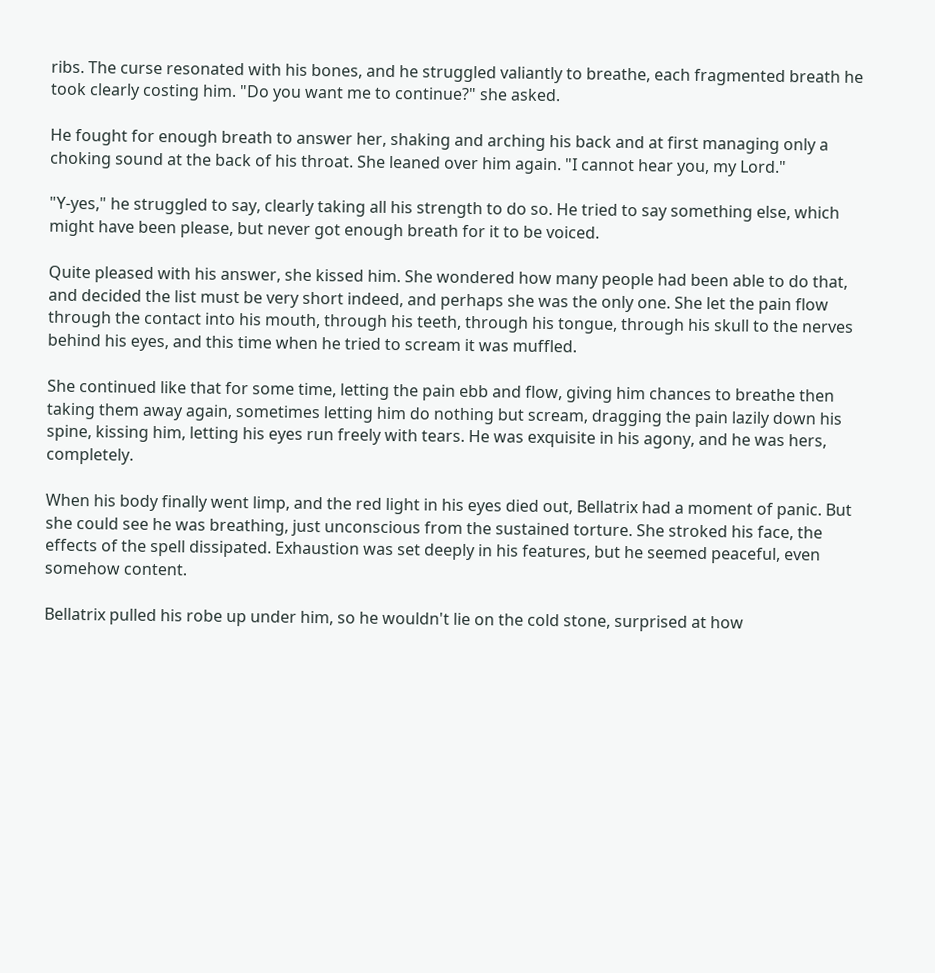ribs. The curse resonated with his bones, and he struggled valiantly to breathe, each fragmented breath he took clearly costing him. "Do you want me to continue?" she asked.

He fought for enough breath to answer her, shaking and arching his back and at first managing only a choking sound at the back of his throat. She leaned over him again. "I cannot hear you, my Lord."

"Y-yes," he struggled to say, clearly taking all his strength to do so. He tried to say something else, which might have been please, but never got enough breath for it to be voiced.

Quite pleased with his answer, she kissed him. She wondered how many people had been able to do that, and decided the list must be very short indeed, and perhaps she was the only one. She let the pain flow through the contact into his mouth, through his teeth, through his tongue, through his skull to the nerves behind his eyes, and this time when he tried to scream it was muffled.

She continued like that for some time, letting the pain ebb and flow, giving him chances to breathe then taking them away again, sometimes letting him do nothing but scream, dragging the pain lazily down his spine, kissing him, letting his eyes run freely with tears. He was exquisite in his agony, and he was hers, completely.

When his body finally went limp, and the red light in his eyes died out, Bellatrix had a moment of panic. But she could see he was breathing, just unconscious from the sustained torture. She stroked his face, the effects of the spell dissipated. Exhaustion was set deeply in his features, but he seemed peaceful, even somehow content.

Bellatrix pulled his robe up under him, so he wouldn't lie on the cold stone, surprised at how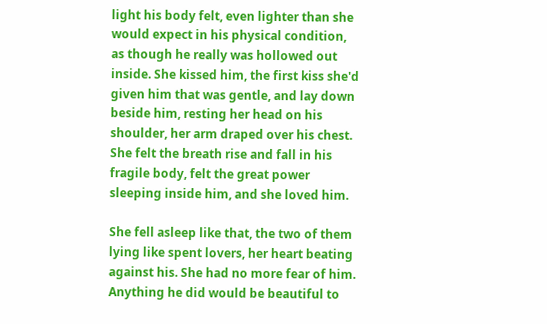light his body felt, even lighter than she would expect in his physical condition, as though he really was hollowed out inside. She kissed him, the first kiss she'd given him that was gentle, and lay down beside him, resting her head on his shoulder, her arm draped over his chest. She felt the breath rise and fall in his fragile body, felt the great power sleeping inside him, and she loved him.

She fell asleep like that, the two of them lying like spent lovers, her heart beating against his. She had no more fear of him. Anything he did would be beautiful to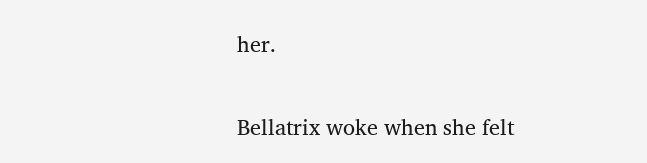her.

Bellatrix woke when she felt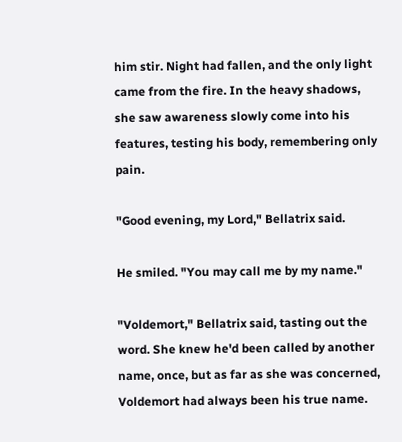him stir. Night had fallen, and the only light came from the fire. In the heavy shadows, she saw awareness slowly come into his features, testing his body, remembering only pain.

"Good evening, my Lord," Bellatrix said.

He smiled. "You may call me by my name."

"Voldemort," Bellatrix said, tasting out the word. She knew he'd been called by another name, once, but as far as she was concerned, Voldemort had always been his true name.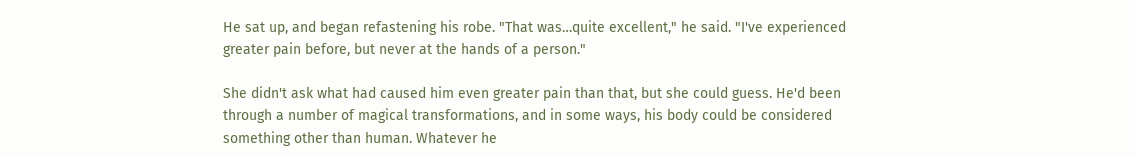He sat up, and began refastening his robe. "That was…quite excellent," he said. "I've experienced greater pain before, but never at the hands of a person."

She didn't ask what had caused him even greater pain than that, but she could guess. He'd been through a number of magical transformations, and in some ways, his body could be considered something other than human. Whatever he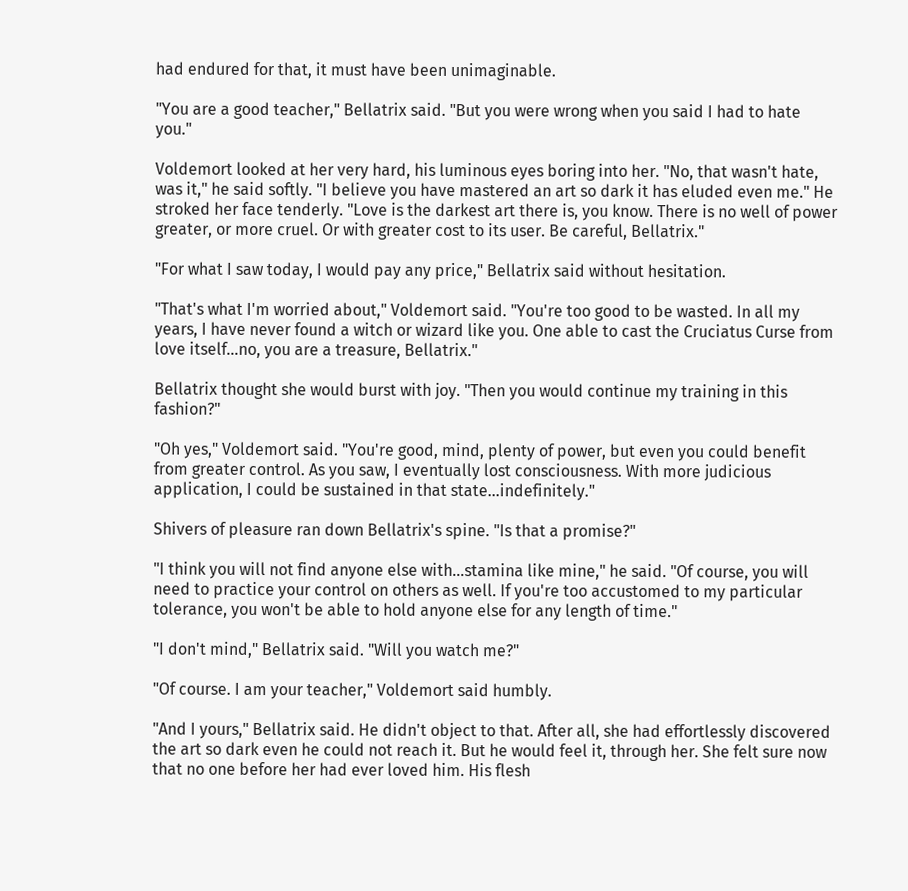had endured for that, it must have been unimaginable.

"You are a good teacher," Bellatrix said. "But you were wrong when you said I had to hate you."

Voldemort looked at her very hard, his luminous eyes boring into her. "No, that wasn't hate, was it," he said softly. "I believe you have mastered an art so dark it has eluded even me." He stroked her face tenderly. "Love is the darkest art there is, you know. There is no well of power greater, or more cruel. Or with greater cost to its user. Be careful, Bellatrix."

"For what I saw today, I would pay any price," Bellatrix said without hesitation.

"That's what I'm worried about," Voldemort said. "You're too good to be wasted. In all my years, I have never found a witch or wizard like you. One able to cast the Cruciatus Curse from love itself…no, you are a treasure, Bellatrix."

Bellatrix thought she would burst with joy. "Then you would continue my training in this fashion?"

"Oh yes," Voldemort said. "You're good, mind, plenty of power, but even you could benefit from greater control. As you saw, I eventually lost consciousness. With more judicious application, I could be sustained in that state…indefinitely."

Shivers of pleasure ran down Bellatrix's spine. "Is that a promise?"

"I think you will not find anyone else with…stamina like mine," he said. "Of course, you will need to practice your control on others as well. If you're too accustomed to my particular tolerance, you won't be able to hold anyone else for any length of time."

"I don't mind," Bellatrix said. "Will you watch me?"

"Of course. I am your teacher," Voldemort said humbly.

"And I yours," Bellatrix said. He didn't object to that. After all, she had effortlessly discovered the art so dark even he could not reach it. But he would feel it, through her. She felt sure now that no one before her had ever loved him. His flesh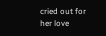cried out for her love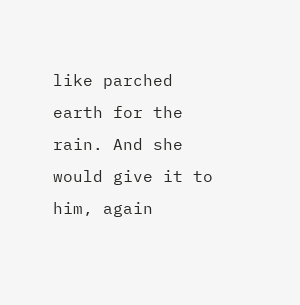like parched earth for the rain. And she would give it to him, again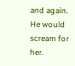and again. He would scream for her.